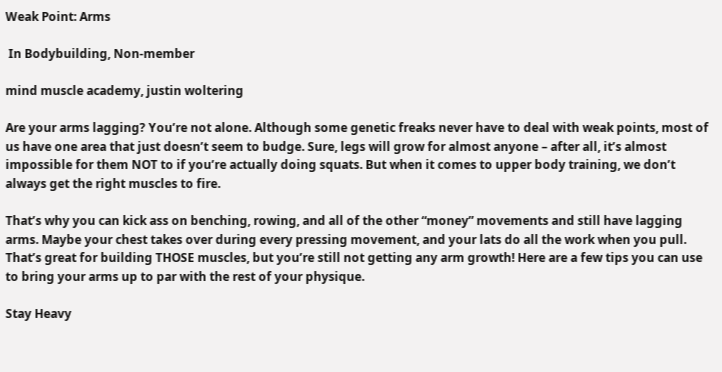Weak Point: Arms

 In Bodybuilding, Non-member

mind muscle academy, justin woltering

Are your arms lagging? You’re not alone. Although some genetic freaks never have to deal with weak points, most of us have one area that just doesn’t seem to budge. Sure, legs will grow for almost anyone – after all, it’s almost impossible for them NOT to if you’re actually doing squats. But when it comes to upper body training, we don’t always get the right muscles to fire.

That’s why you can kick ass on benching, rowing, and all of the other “money” movements and still have lagging arms. Maybe your chest takes over during every pressing movement, and your lats do all the work when you pull. That’s great for building THOSE muscles, but you’re still not getting any arm growth! Here are a few tips you can use to bring your arms up to par with the rest of your physique.

Stay Heavy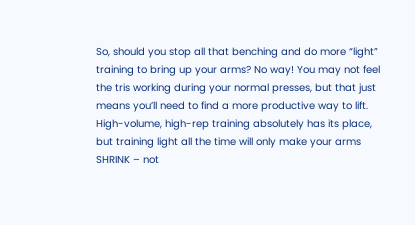So, should you stop all that benching and do more “light” training to bring up your arms? No way! You may not feel the tris working during your normal presses, but that just means you’ll need to find a more productive way to lift. High-volume, high-rep training absolutely has its place, but training light all the time will only make your arms SHRINK – not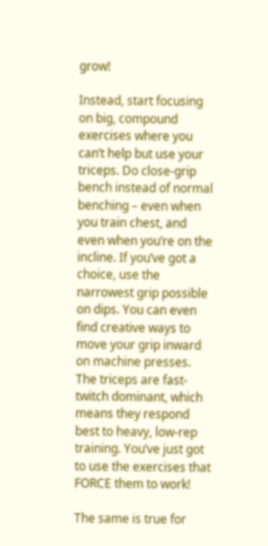grow!

Instead, start focusing on big, compound exercises where you can’t help but use your triceps. Do close-grip bench instead of normal benching – even when you train chest, and even when you’re on the incline. If you’ve got a choice, use the narrowest grip possible on dips. You can even find creative ways to move your grip inward on machine presses. The triceps are fast-twitch dominant, which means they respond best to heavy, low-rep training. You’ve just got to use the exercises that FORCE them to work!

The same is true for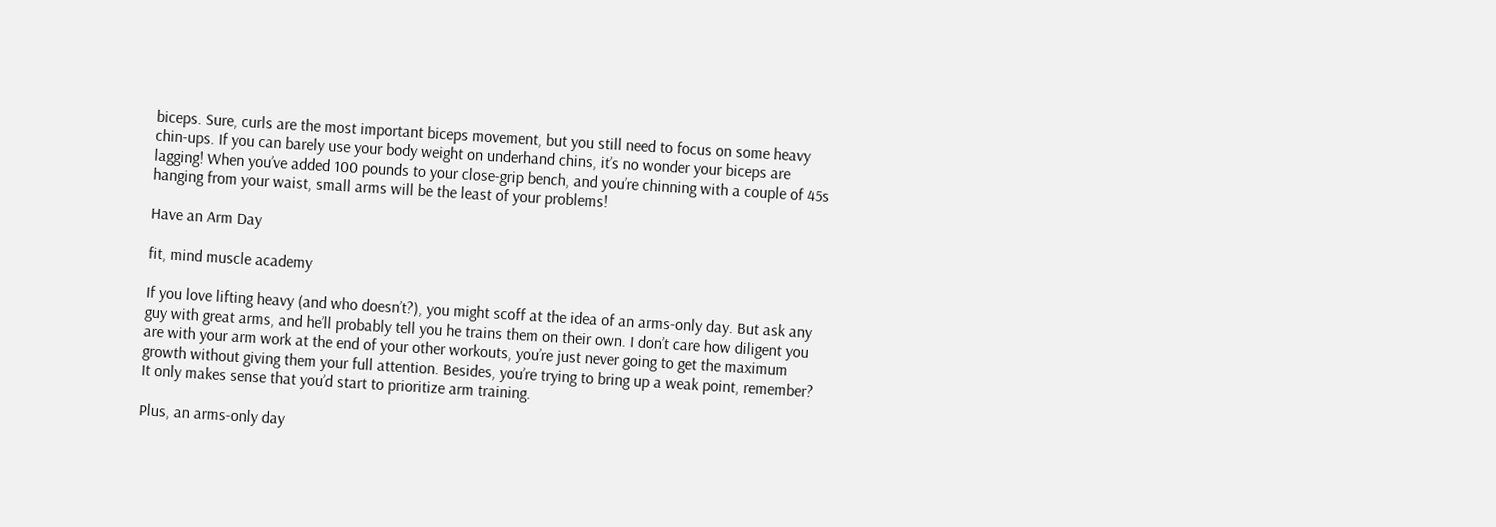biceps. Sure, curls are the most important biceps movement, but you still need to focus on some heavy chin-ups. If you can barely use your body weight on underhand chins, it’s no wonder your biceps are lagging! When you’ve added 100 pounds to your close-grip bench, and you’re chinning with a couple of 45s hanging from your waist, small arms will be the least of your problems!

Have an Arm Day

fit, mind muscle academy

If you love lifting heavy (and who doesn’t?), you might scoff at the idea of an arms-only day. But ask any guy with great arms, and he’ll probably tell you he trains them on their own. I don’t care how diligent you are with your arm work at the end of your other workouts, you’re just never going to get the maximum growth without giving them your full attention. Besides, you’re trying to bring up a weak point, remember? It only makes sense that you’d start to prioritize arm training.

Plus, an arms-only day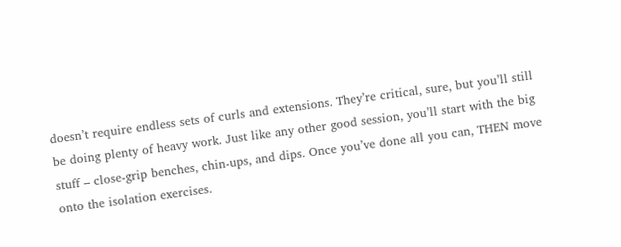doesn’t require endless sets of curls and extensions. They’re critical, sure, but you’ll still be doing plenty of heavy work. Just like any other good session, you’ll start with the big stuff – close-grip benches, chin-ups, and dips. Once you’ve done all you can, THEN move onto the isolation exercises.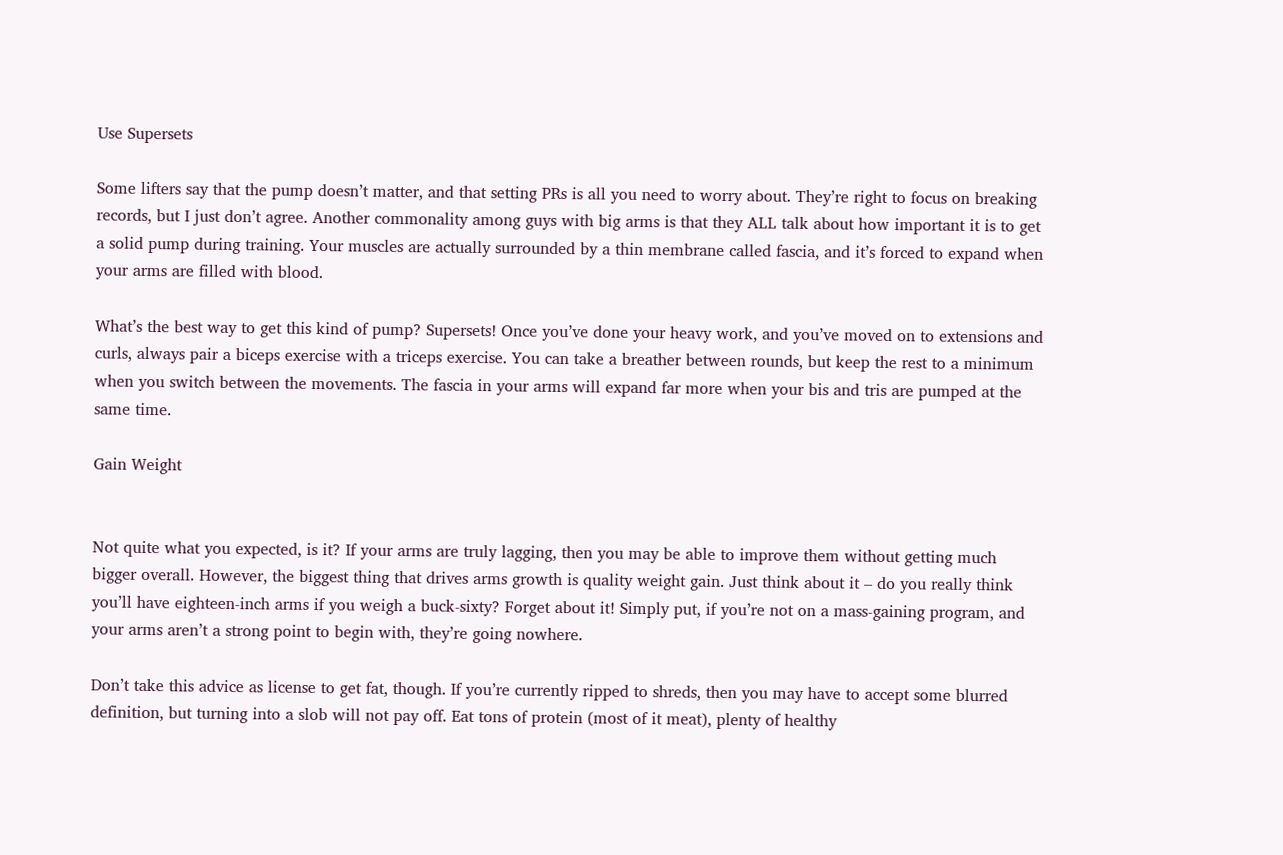Use Supersets

Some lifters say that the pump doesn’t matter, and that setting PRs is all you need to worry about. They’re right to focus on breaking records, but I just don’t agree. Another commonality among guys with big arms is that they ALL talk about how important it is to get a solid pump during training. Your muscles are actually surrounded by a thin membrane called fascia, and it’s forced to expand when your arms are filled with blood.

What’s the best way to get this kind of pump? Supersets! Once you’ve done your heavy work, and you’ve moved on to extensions and curls, always pair a biceps exercise with a triceps exercise. You can take a breather between rounds, but keep the rest to a minimum when you switch between the movements. The fascia in your arms will expand far more when your bis and tris are pumped at the same time.

Gain Weight


Not quite what you expected, is it? If your arms are truly lagging, then you may be able to improve them without getting much bigger overall. However, the biggest thing that drives arms growth is quality weight gain. Just think about it – do you really think you’ll have eighteen-inch arms if you weigh a buck-sixty? Forget about it! Simply put, if you’re not on a mass-gaining program, and your arms aren’t a strong point to begin with, they’re going nowhere.

Don’t take this advice as license to get fat, though. If you’re currently ripped to shreds, then you may have to accept some blurred definition, but turning into a slob will not pay off. Eat tons of protein (most of it meat), plenty of healthy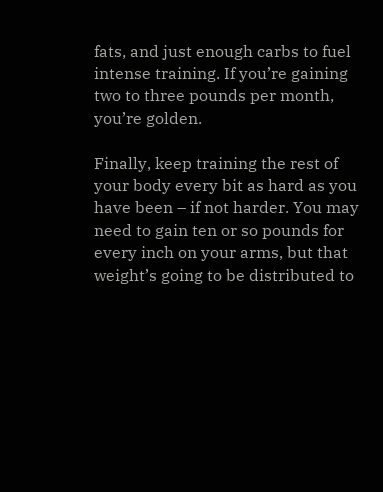fats, and just enough carbs to fuel intense training. If you’re gaining two to three pounds per month, you’re golden.

Finally, keep training the rest of your body every bit as hard as you have been – if not harder. You may need to gain ten or so pounds for every inch on your arms, but that weight’s going to be distributed to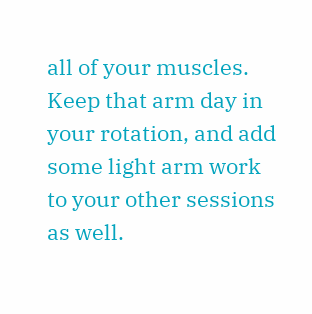all of your muscles. Keep that arm day in your rotation, and add some light arm work to your other sessions as well.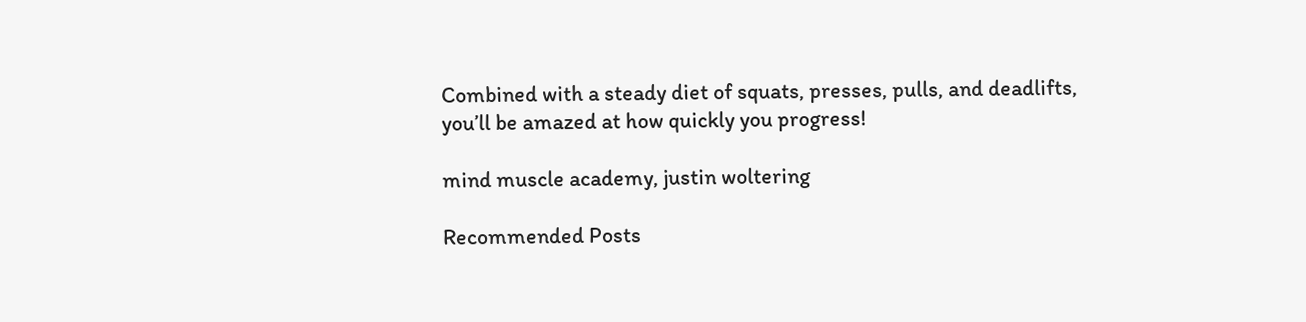Combined with a steady diet of squats, presses, pulls, and deadlifts, you’ll be amazed at how quickly you progress!

mind muscle academy, justin woltering

Recommended Posts